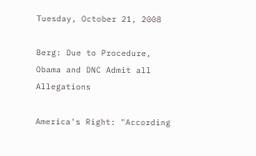Tuesday, October 21, 2008

Berg: Due to Procedure, Obama and DNC Admit all Allegations

America's Right: "According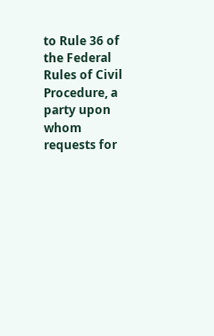to Rule 36 of the Federal Rules of Civil Procedure, a party upon whom requests for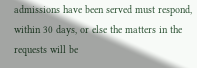admissions have been served must respond, within 30 days, or else the matters in the requests will be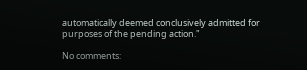automatically deemed conclusively admitted for purposes of the pending action."

No comments: